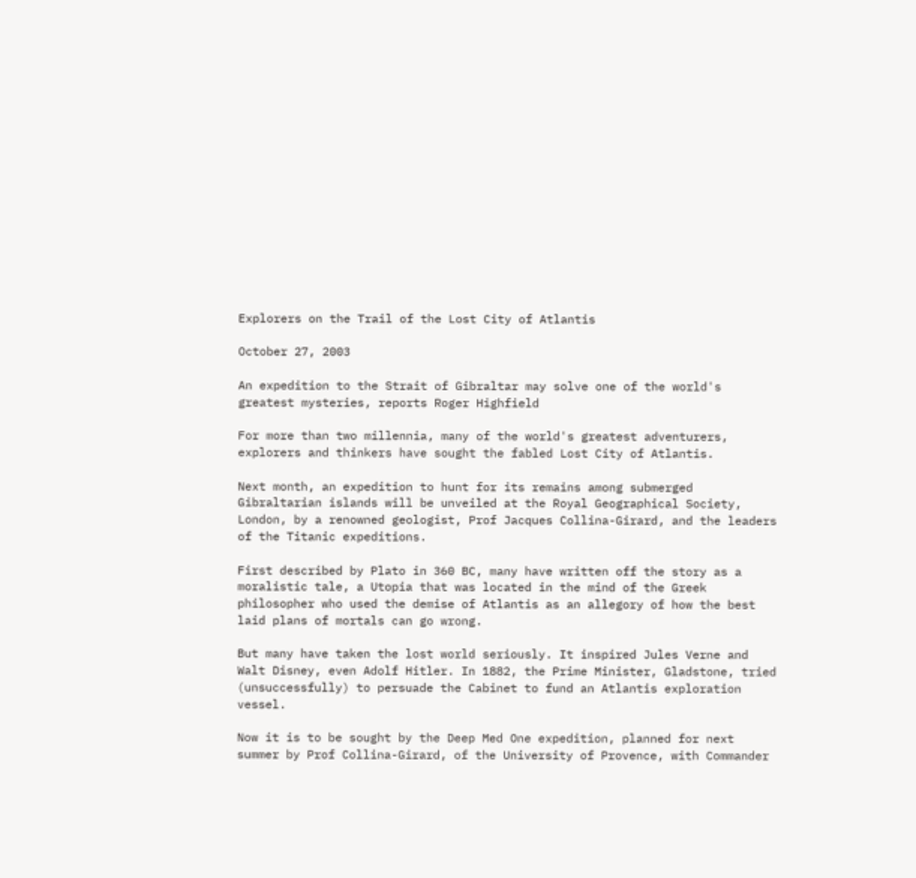Explorers on the Trail of the Lost City of Atlantis

October 27, 2003

An expedition to the Strait of Gibraltar may solve one of the world's greatest mysteries, reports Roger Highfield

For more than two millennia, many of the world's greatest adventurers, explorers and thinkers have sought the fabled Lost City of Atlantis.

Next month, an expedition to hunt for its remains among submerged Gibraltarian islands will be unveiled at the Royal Geographical Society, London, by a renowned geologist, Prof Jacques Collina-Girard, and the leaders of the Titanic expeditions.

First described by Plato in 360 BC, many have written off the story as a moralistic tale, a Utopia that was located in the mind of the Greek philosopher who used the demise of Atlantis as an allegory of how the best laid plans of mortals can go wrong.

But many have taken the lost world seriously. It inspired Jules Verne and Walt Disney, even Adolf Hitler. In 1882, the Prime Minister, Gladstone, tried (unsuccessfully) to persuade the Cabinet to fund an Atlantis exploration vessel.

Now it is to be sought by the Deep Med One expedition, planned for next summer by Prof Collina-Girard, of the University of Provence, with Commander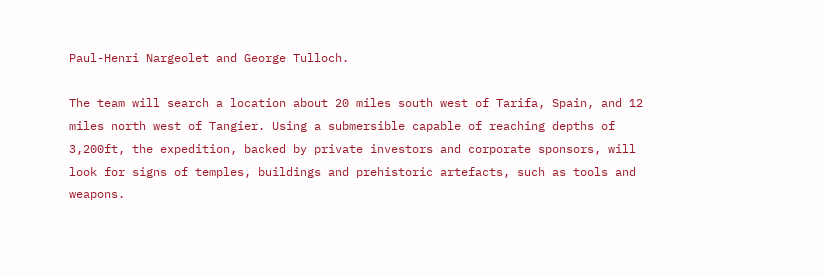Paul-Henri Nargeolet and George Tulloch.

The team will search a location about 20 miles south west of Tarifa, Spain, and 12 miles north west of Tangier. Using a submersible capable of reaching depths of 3,200ft, the expedition, backed by private investors and corporate sponsors, will look for signs of temples, buildings and prehistoric artefacts, such as tools and weapons.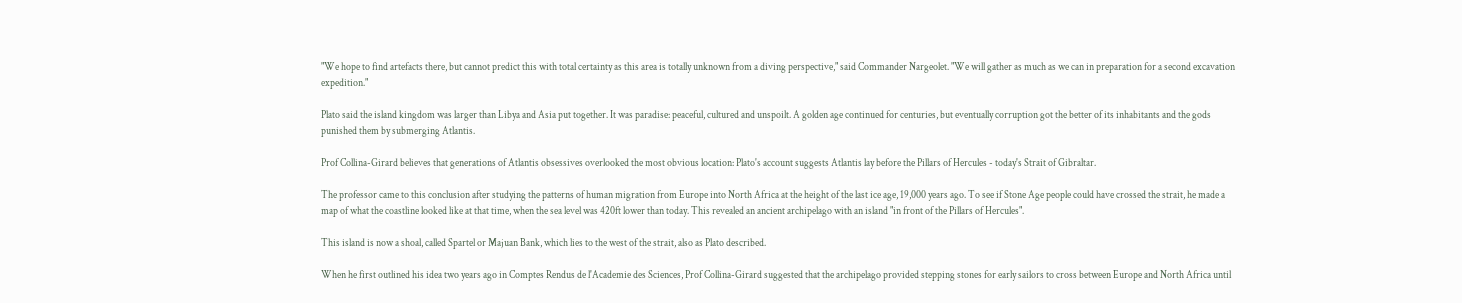"We hope to find artefacts there, but cannot predict this with total certainty as this area is totally unknown from a diving perspective," said Commander Nargeolet. "We will gather as much as we can in preparation for a second excavation expedition."

Plato said the island kingdom was larger than Libya and Asia put together. It was paradise: peaceful, cultured and unspoilt. A golden age continued for centuries, but eventually corruption got the better of its inhabitants and the gods punished them by submerging Atlantis.

Prof Collina-Girard believes that generations of Atlantis obsessives overlooked the most obvious location: Plato's account suggests Atlantis lay before the Pillars of Hercules - today's Strait of Gibraltar.

The professor came to this conclusion after studying the patterns of human migration from Europe into North Africa at the height of the last ice age, 19,000 years ago. To see if Stone Age people could have crossed the strait, he made a map of what the coastline looked like at that time, when the sea level was 420ft lower than today. This revealed an ancient archipelago with an island "in front of the Pillars of Hercules".

This island is now a shoal, called Spartel or Majuan Bank, which lies to the west of the strait, also as Plato described.

When he first outlined his idea two years ago in Comptes Rendus de l'Academie des Sciences, Prof Collina-Girard suggested that the archipelago provided stepping stones for early sailors to cross between Europe and North Africa until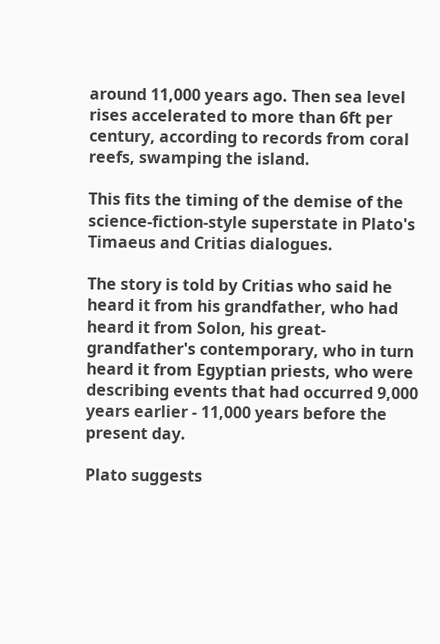around 11,000 years ago. Then sea level rises accelerated to more than 6ft per century, according to records from coral reefs, swamping the island.

This fits the timing of the demise of the science-fiction-style superstate in Plato's Timaeus and Critias dialogues.

The story is told by Critias who said he heard it from his grandfather, who had heard it from Solon, his great-grandfather's contemporary, who in turn heard it from Egyptian priests, who were describing events that had occurred 9,000 years earlier - 11,000 years before the present day.

Plato suggests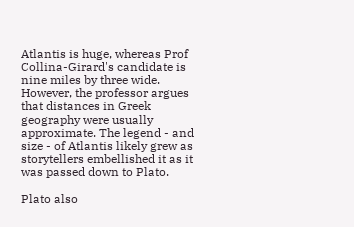Atlantis is huge, whereas Prof Collina-Girard's candidate is nine miles by three wide. However, the professor argues that distances in Greek geography were usually approximate. The legend - and size - of Atlantis likely grew as storytellers embellished it as it was passed down to Plato.

Plato also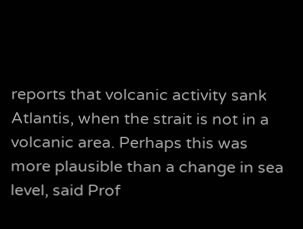reports that volcanic activity sank Atlantis, when the strait is not in a volcanic area. Perhaps this was more plausible than a change in sea level, said Prof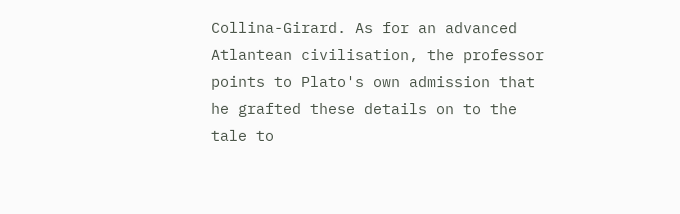Collina-Girard. As for an advanced Atlantean civilisation, the professor points to Plato's own admission that he grafted these details on to the tale to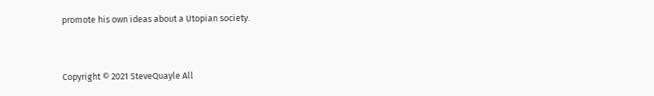promote his own ideas about a Utopian society.


Copyright © 2021 SteveQuayle All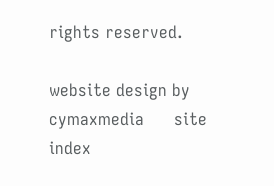rights reserved.

website design by cymaxmedia      site index